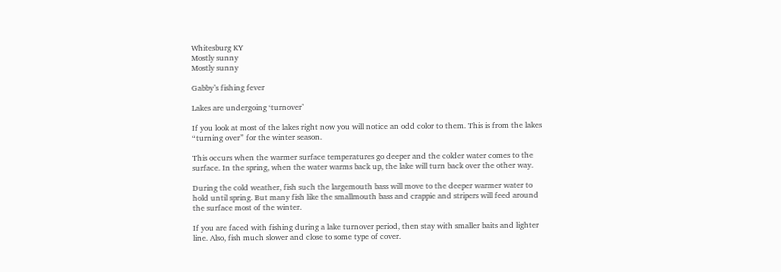Whitesburg KY
Mostly sunny
Mostly sunny

Gabby’s fishing fever

Lakes are undergoing ‘turnover’

If you look at most of the lakes right now you will notice an odd color to them. This is from the lakes “turning over” for the winter season.

This occurs when the warmer surface temperatures go deeper and the colder water comes to the surface. In the spring, when the water warms back up, the lake will turn back over the other way.

During the cold weather, fish such the largemouth bass will move to the deeper warmer water to hold until spring. But many fish like the smallmouth bass and crappie and stripers will feed around the surface most of the winter.

If you are faced with fishing during a lake turnover period, then stay with smaller baits and lighter line. Also, fish much slower and close to some type of cover.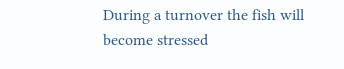During a turnover the fish will become stressed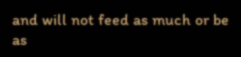and will not feed as much or be as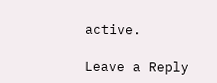active.

Leave a Reply